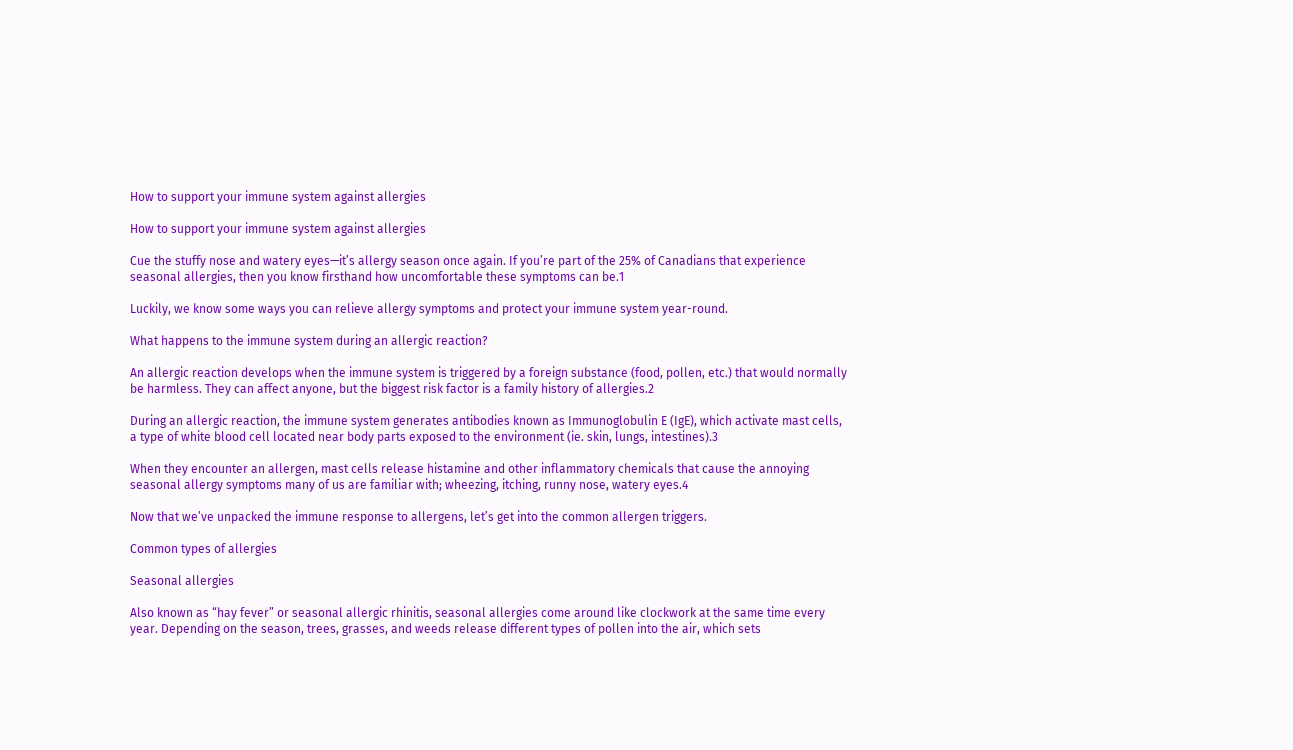How to support your immune system against allergies

How to support your immune system against allergies

Cue the stuffy nose and watery eyes—it’s allergy season once again. If you’re part of the 25% of Canadians that experience seasonal allergies, then you know firsthand how uncomfortable these symptoms can be.1

Luckily, we know some ways you can relieve allergy symptoms and protect your immune system year-round.

What happens to the immune system during an allergic reaction?

An allergic reaction develops when the immune system is triggered by a foreign substance (food, pollen, etc.) that would normally be harmless. They can affect anyone, but the biggest risk factor is a family history of allergies.2

During an allergic reaction, the immune system generates antibodies known as Immunoglobulin E (IgE), which activate mast cells, a type of white blood cell located near body parts exposed to the environment (ie. skin, lungs, intestines).3

When they encounter an allergen, mast cells release histamine and other inflammatory chemicals that cause the annoying seasonal allergy symptoms many of us are familiar with; wheezing, itching, runny nose, watery eyes.4

Now that we’ve unpacked the immune response to allergens, let’s get into the common allergen triggers.

Common types of allergies

Seasonal allergies

Also known as “hay fever” or seasonal allergic rhinitis, seasonal allergies come around like clockwork at the same time every year. Depending on the season, trees, grasses, and weeds release different types of pollen into the air, which sets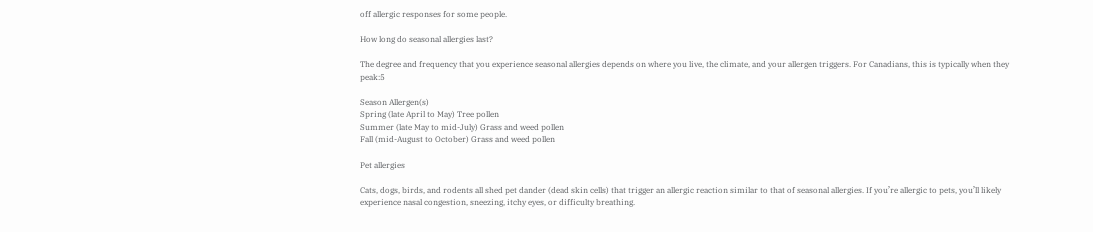off allergic responses for some people.

How long do seasonal allergies last?

The degree and frequency that you experience seasonal allergies depends on where you live, the climate, and your allergen triggers. For Canadians, this is typically when they peak:5

Season Allergen(s)
Spring (late April to May) Tree pollen
Summer (late May to mid-July) Grass and weed pollen
Fall (mid-August to October) Grass and weed pollen

Pet allergies

Cats, dogs, birds, and rodents all shed pet dander (dead skin cells) that trigger an allergic reaction similar to that of seasonal allergies. If you’re allergic to pets, you’ll likely experience nasal congestion, sneezing, itchy eyes, or difficulty breathing.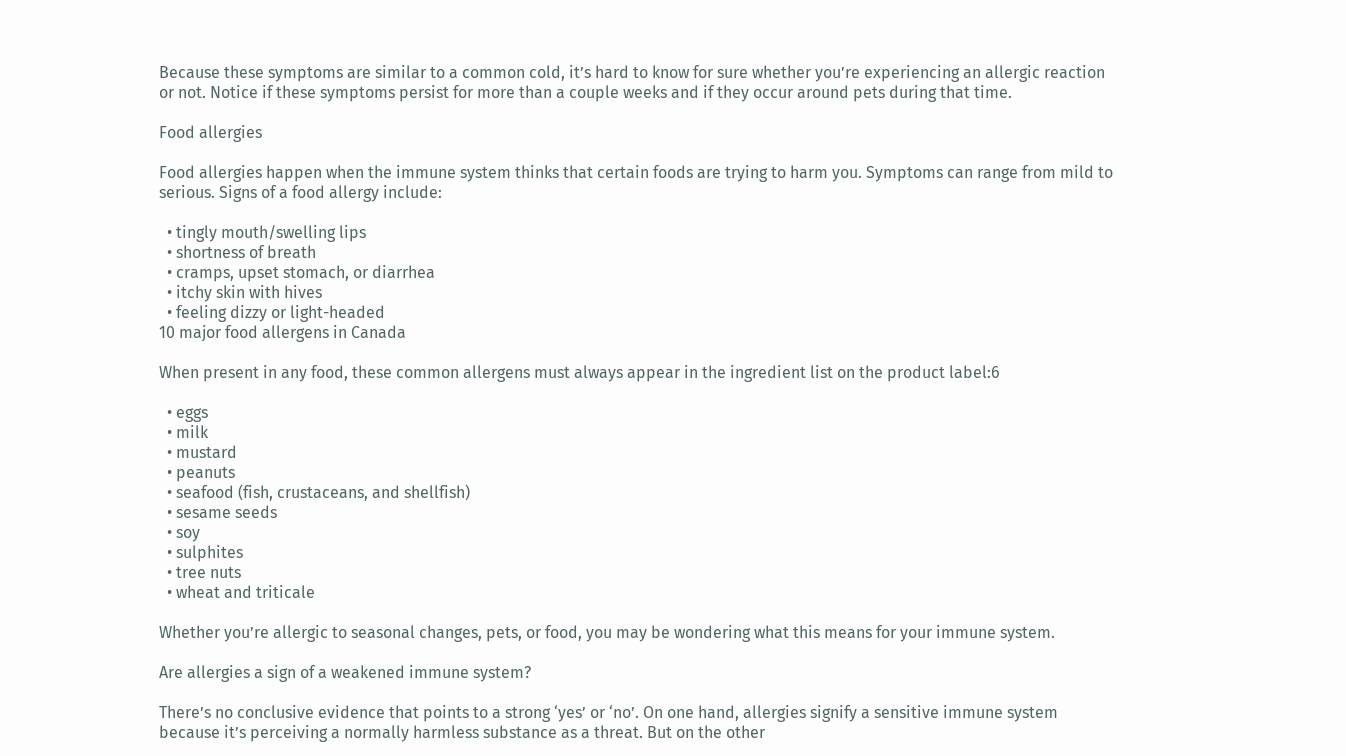Because these symptoms are similar to a common cold, it’s hard to know for sure whether you’re experiencing an allergic reaction or not. Notice if these symptoms persist for more than a couple weeks and if they occur around pets during that time.

Food allergies

Food allergies happen when the immune system thinks that certain foods are trying to harm you. Symptoms can range from mild to serious. Signs of a food allergy include:

  • tingly mouth/swelling lips
  • shortness of breath
  • cramps, upset stomach, or diarrhea
  • itchy skin with hives
  • feeling dizzy or light-headed
10 major food allergens in Canada

When present in any food, these common allergens must always appear in the ingredient list on the product label:6

  • eggs
  • milk
  • mustard
  • peanuts
  • seafood (fish, crustaceans, and shellfish)
  • sesame seeds
  • soy
  • sulphites
  • tree nuts
  • wheat and triticale

Whether you’re allergic to seasonal changes, pets, or food, you may be wondering what this means for your immune system.

Are allergies a sign of a weakened immune system?

There’s no conclusive evidence that points to a strong ‘yes’ or ‘no’. On one hand, allergies signify a sensitive immune system because it’s perceiving a normally harmless substance as a threat. But on the other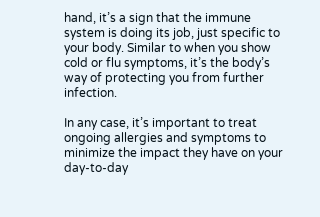hand, it’s a sign that the immune system is doing its job, just specific to your body. Similar to when you show cold or flu symptoms, it’s the body’s way of protecting you from further infection.

In any case, it’s important to treat ongoing allergies and symptoms to minimize the impact they have on your day-to-day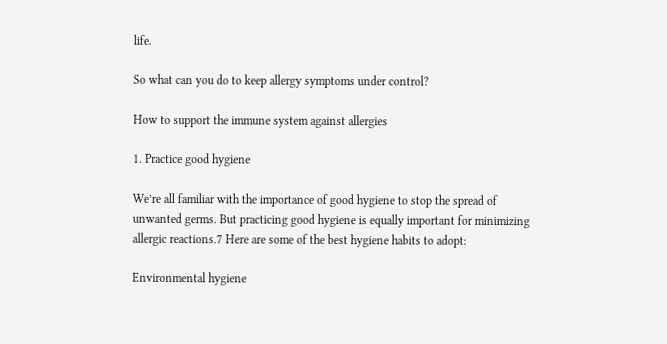life.

So what can you do to keep allergy symptoms under control?

How to support the immune system against allergies

1. Practice good hygiene

We’re all familiar with the importance of good hygiene to stop the spread of unwanted germs. But practicing good hygiene is equally important for minimizing allergic reactions.7 Here are some of the best hygiene habits to adopt:

Environmental hygiene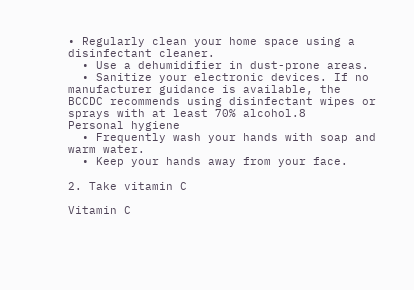• Regularly clean your home space using a disinfectant cleaner.
  • Use a dehumidifier in dust-prone areas.
  • Sanitize your electronic devices. If no manufacturer guidance is available, the BCCDC recommends using disinfectant wipes or sprays with at least 70% alcohol.8
Personal hygiene
  • Frequently wash your hands with soap and warm water.
  • Keep your hands away from your face.

2. Take vitamin C

Vitamin C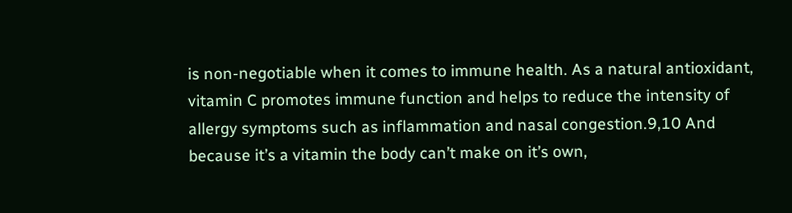is non-negotiable when it comes to immune health. As a natural antioxidant, vitamin C promotes immune function and helps to reduce the intensity of allergy symptoms such as inflammation and nasal congestion.9,10 And because it’s a vitamin the body can’t make on it’s own,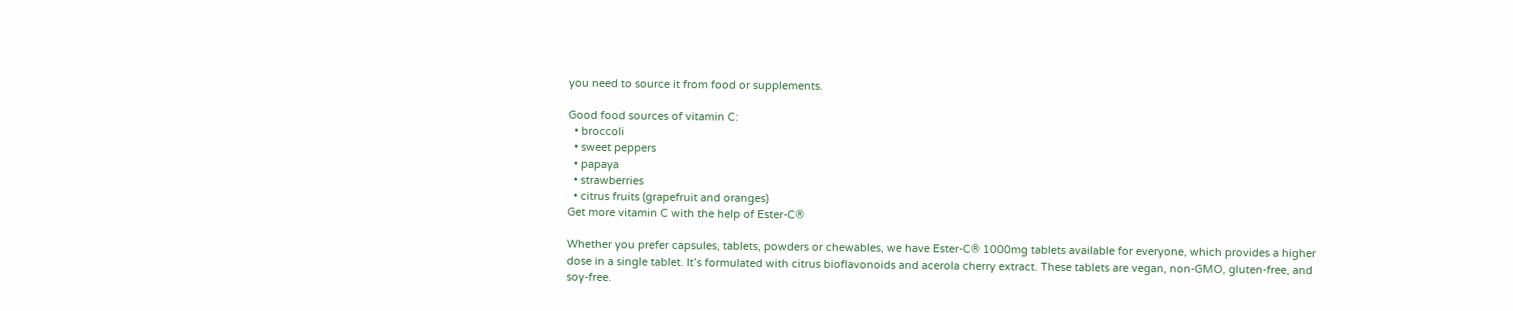you need to source it from food or supplements.

Good food sources of vitamin C:
  • broccoli
  • sweet peppers
  • papaya
  • strawberries
  • citrus fruits (grapefruit and oranges)
Get more vitamin C with the help of Ester-C®

Whether you prefer capsules, tablets, powders or chewables, we have Ester-C® 1000mg tablets available for everyone, which provides a higher dose in a single tablet. It’s formulated with citrus bioflavonoids and acerola cherry extract. These tablets are vegan, non-GMO, gluten-free, and soy-free.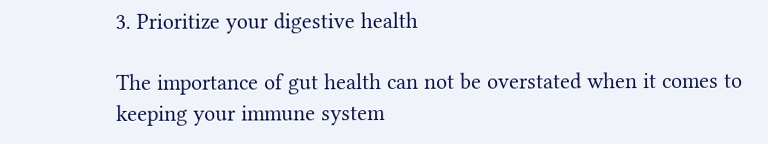3. Prioritize your digestive health

The importance of gut health can not be overstated when it comes to keeping your immune system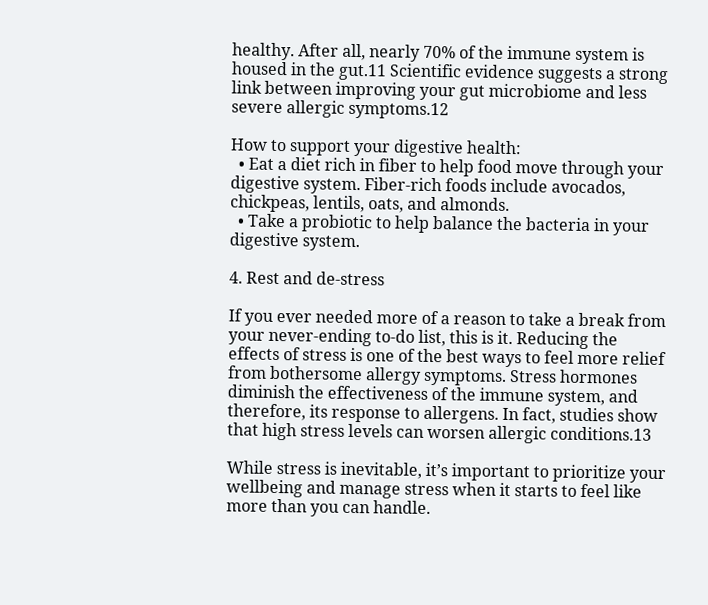healthy. After all, nearly 70% of the immune system is housed in the gut.11 Scientific evidence suggests a strong link between improving your gut microbiome and less severe allergic symptoms.12

How to support your digestive health:
  • Eat a diet rich in fiber to help food move through your digestive system. Fiber-rich foods include avocados, chickpeas, lentils, oats, and almonds.
  • Take a probiotic to help balance the bacteria in your digestive system.

4. Rest and de-stress

If you ever needed more of a reason to take a break from your never-ending to-do list, this is it. Reducing the effects of stress is one of the best ways to feel more relief from bothersome allergy symptoms. Stress hormones diminish the effectiveness of the immune system, and therefore, its response to allergens. In fact, studies show that high stress levels can worsen allergic conditions.13

While stress is inevitable, it’s important to prioritize your wellbeing and manage stress when it starts to feel like more than you can handle.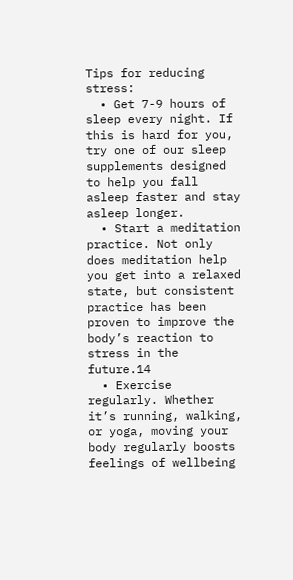Tips for reducing stress:
  • Get 7-9 hours of sleep every night. If this is hard for you, try one of our sleep supplements designed to help you fall asleep faster and stay asleep longer.
  • Start a meditation practice. Not only does meditation help you get into a relaxed state, but consistent practice has been proven to improve the body’s reaction to stress in the future.14
  • Exercise regularly. Whether it’s running, walking, or yoga, moving your body regularly boosts feelings of wellbeing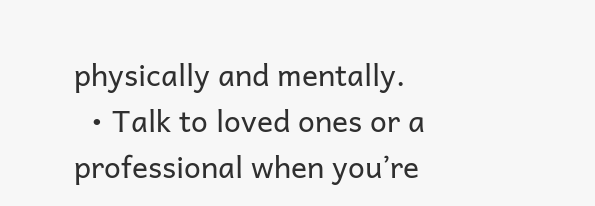physically and mentally.
  • Talk to loved ones or a professional when you’re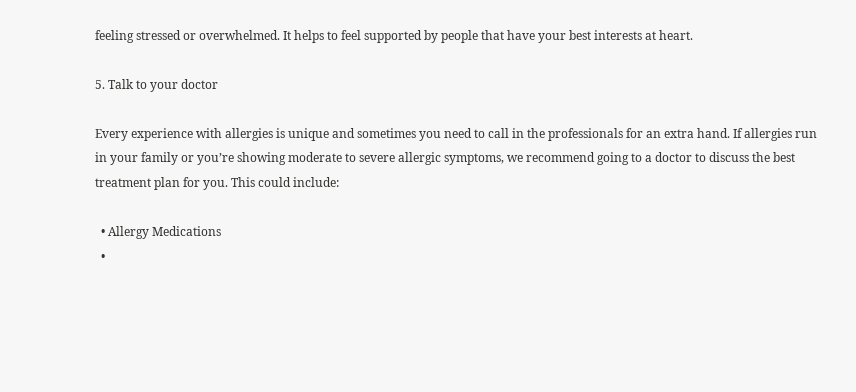feeling stressed or overwhelmed. It helps to feel supported by people that have your best interests at heart.

5. Talk to your doctor

Every experience with allergies is unique and sometimes you need to call in the professionals for an extra hand. If allergies run in your family or you’re showing moderate to severe allergic symptoms, we recommend going to a doctor to discuss the best treatment plan for you. This could include:

  • Allergy Medications
  •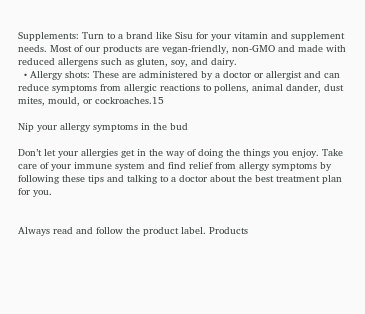Supplements: Turn to a brand like Sisu for your vitamin and supplement needs. Most of our products are vegan-friendly, non-GMO and made with reduced allergens such as gluten, soy, and dairy.
  • Allergy shots: These are administered by a doctor or allergist and can reduce symptoms from allergic reactions to pollens, animal dander, dust mites, mould, or cockroaches.15

Nip your allergy symptoms in the bud

Don’t let your allergies get in the way of doing the things you enjoy. Take care of your immune system and find relief from allergy symptoms by following these tips and talking to a doctor about the best treatment plan for you.


Always read and follow the product label. Products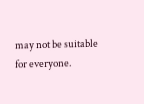may not be suitable for everyone.